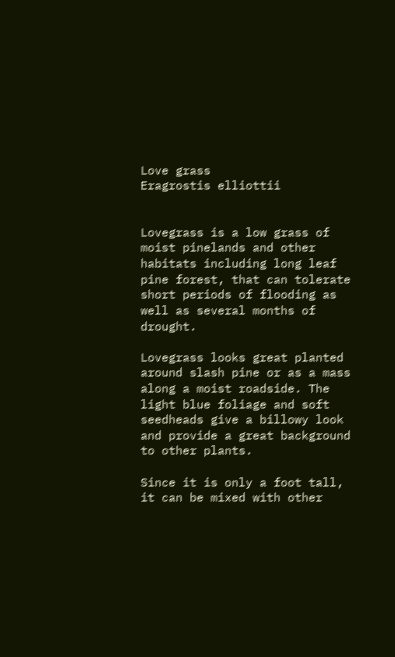Love grass
Eragrostis elliottii


Lovegrass is a low grass of moist pinelands and other habitats including long leaf pine forest, that can tolerate short periods of flooding as well as several months of drought.

Lovegrass looks great planted around slash pine or as a mass along a moist roadside. The light blue foliage and soft seedheads give a billowy look and provide a great background to other plants.

Since it is only a foot tall, it can be mixed with other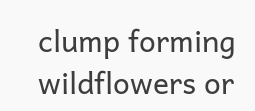clump forming wildflowers or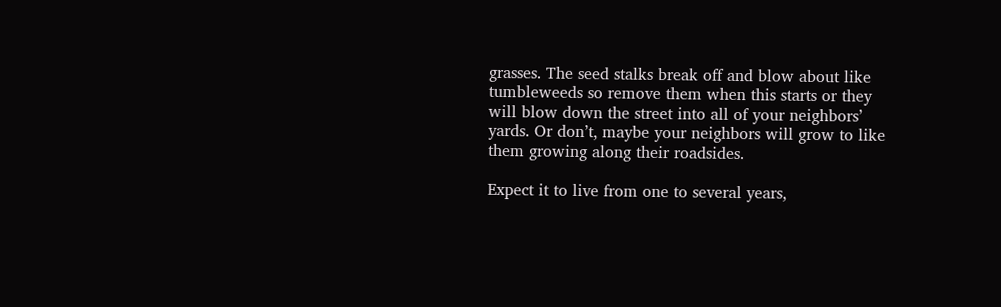grasses. The seed stalks break off and blow about like tumbleweeds so remove them when this starts or they will blow down the street into all of your neighbors’ yards. Or don’t, maybe your neighbors will grow to like them growing along their roadsides.

Expect it to live from one to several years,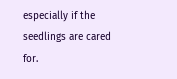especially if the seedlings are cared for.